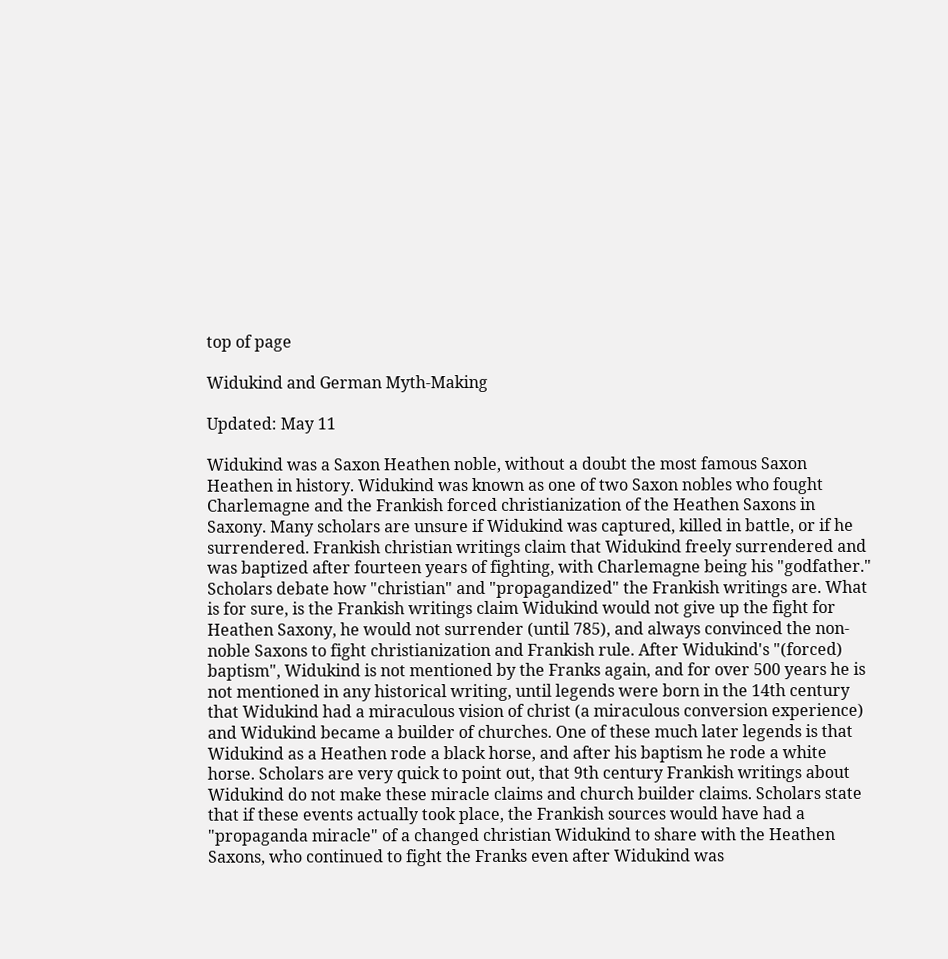top of page

Widukind and German Myth-Making

Updated: May 11

Widukind was a Saxon Heathen noble, without a doubt the most famous Saxon Heathen in history. Widukind was known as one of two Saxon nobles who fought Charlemagne and the Frankish forced christianization of the Heathen Saxons in Saxony. Many scholars are unsure if Widukind was captured, killed in battle, or if he surrendered. Frankish christian writings claim that Widukind freely surrendered and was baptized after fourteen years of fighting, with Charlemagne being his "godfather." Scholars debate how "christian" and "propagandized" the Frankish writings are. What is for sure, is the Frankish writings claim Widukind would not give up the fight for Heathen Saxony, he would not surrender (until 785), and always convinced the non-noble Saxons to fight christianization and Frankish rule. After Widukind's "(forced) baptism", Widukind is not mentioned by the Franks again, and for over 500 years he is not mentioned in any historical writing, until legends were born in the 14th century that Widukind had a miraculous vision of christ (a miraculous conversion experience) and Widukind became a builder of churches. One of these much later legends is that Widukind as a Heathen rode a black horse, and after his baptism he rode a white horse. Scholars are very quick to point out, that 9th century Frankish writings about Widukind do not make these miracle claims and church builder claims. Scholars state that if these events actually took place, the Frankish sources would have had a "propaganda miracle" of a changed christian Widukind to share with the Heathen Saxons, who continued to fight the Franks even after Widukind was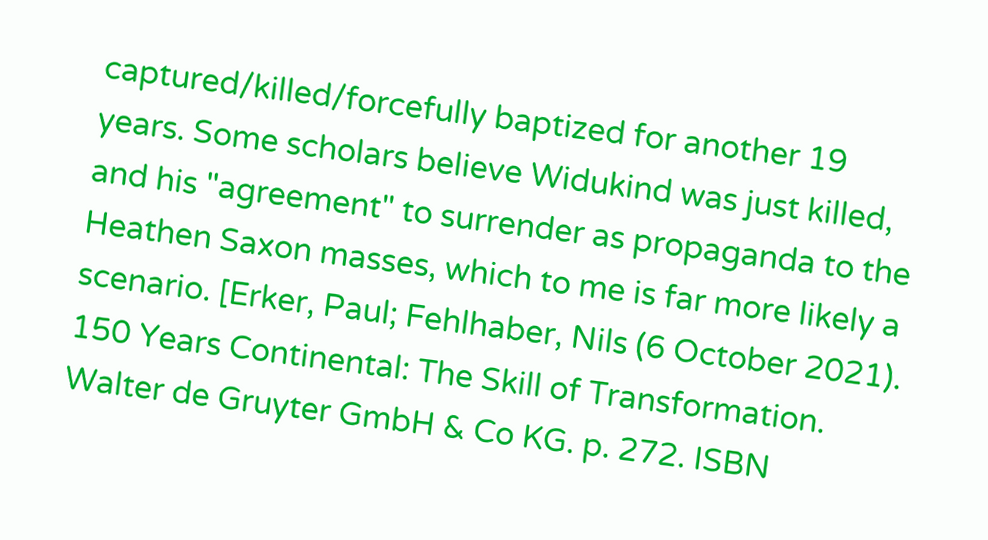captured/killed/forcefully baptized for another 19 years. Some scholars believe Widukind was just killed, and his "agreement" to surrender as propaganda to the Heathen Saxon masses, which to me is far more likely a scenario. [Erker, Paul; Fehlhaber, Nils (6 October 2021). 150 Years Continental: The Skill of Transformation. Walter de Gruyter GmbH & Co KG. p. 272. ISBN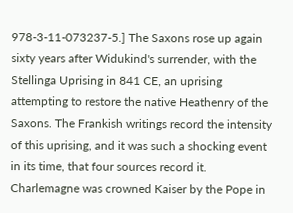978-3-11-073237-5.] The Saxons rose up again sixty years after Widukind's surrender, with the Stellinga Uprising in 841 CE, an uprising attempting to restore the native Heathenry of the Saxons. The Frankish writings record the intensity of this uprising, and it was such a shocking event in its time, that four sources record it. Charlemagne was crowned Kaiser by the Pope in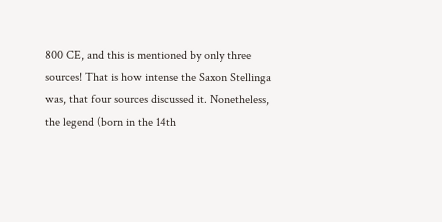800 CE, and this is mentioned by only three sources! That is how intense the Saxon Stellinga was, that four sources discussed it. Nonetheless, the legend (born in the 14th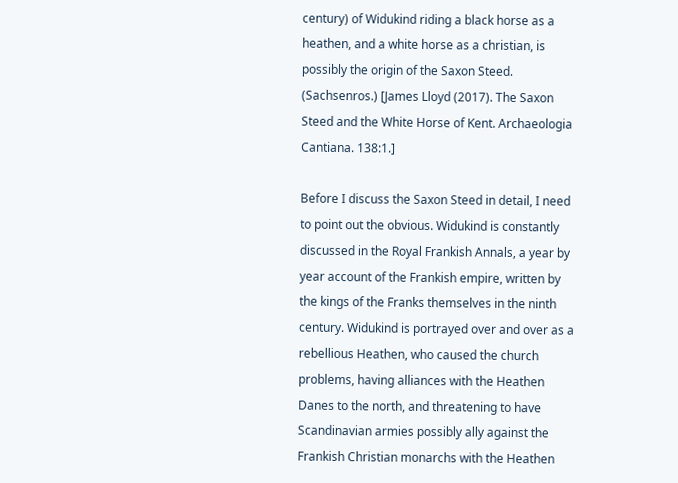century) of Widukind riding a black horse as a heathen, and a white horse as a christian, is possibly the origin of the Saxon Steed. (Sachsenros.) [James Lloyd (2017). The Saxon Steed and the White Horse of Kent. Archaeologia Cantiana. 138:1.]

Before I discuss the Saxon Steed in detail, I need to point out the obvious. Widukind is constantly discussed in the Royal Frankish Annals, a year by year account of the Frankish empire, written by the kings of the Franks themselves in the ninth century. Widukind is portrayed over and over as a rebellious Heathen, who caused the church problems, having alliances with the Heathen Danes to the north, and threatening to have Scandinavian armies possibly ally against the Frankish Christian monarchs with the Heathen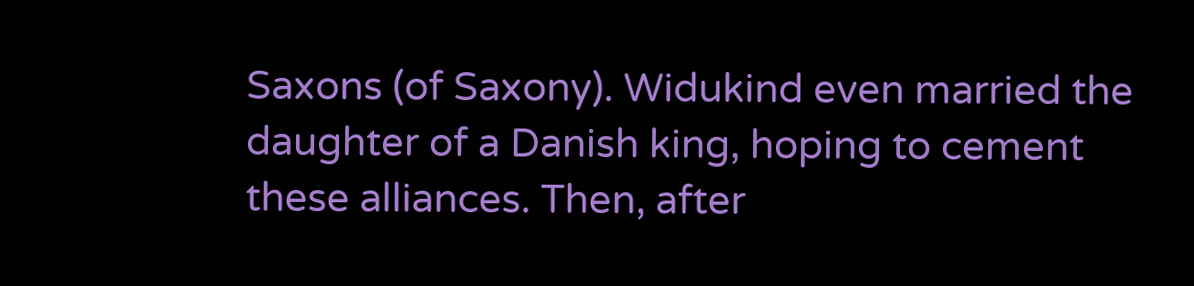Saxons (of Saxony). Widukind even married the daughter of a Danish king, hoping to cement these alliances. Then, after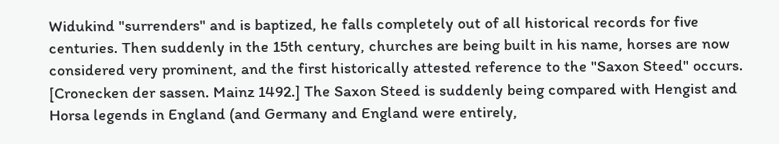Widukind "surrenders" and is baptized, he falls completely out of all historical records for five centuries. Then suddenly in the 15th century, churches are being built in his name, horses are now considered very prominent, and the first historically attested reference to the "Saxon Steed" occurs. [Cronecken der sassen. Mainz 1492.] The Saxon Steed is suddenly being compared with Hengist and Horsa legends in England (and Germany and England were entirely,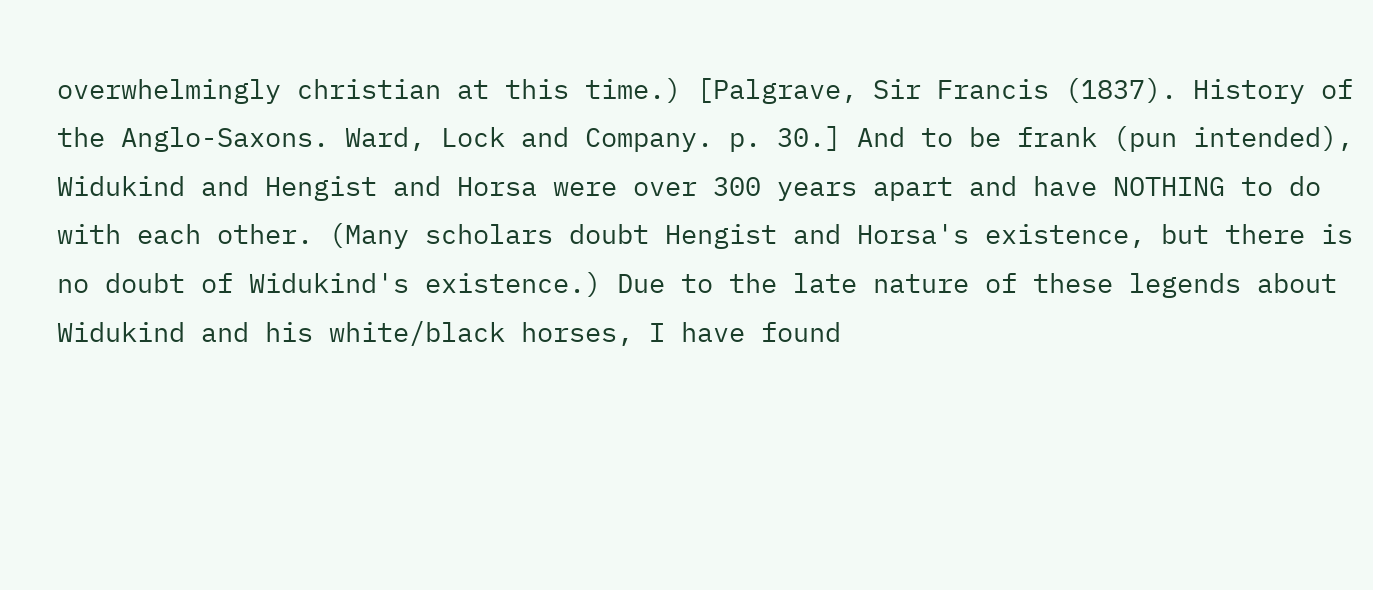overwhelmingly christian at this time.) [Palgrave, Sir Francis (1837). History of the Anglo-Saxons. Ward, Lock and Company. p. 30.] And to be frank (pun intended), Widukind and Hengist and Horsa were over 300 years apart and have NOTHING to do with each other. (Many scholars doubt Hengist and Horsa's existence, but there is no doubt of Widukind's existence.) Due to the late nature of these legends about Widukind and his white/black horses, I have found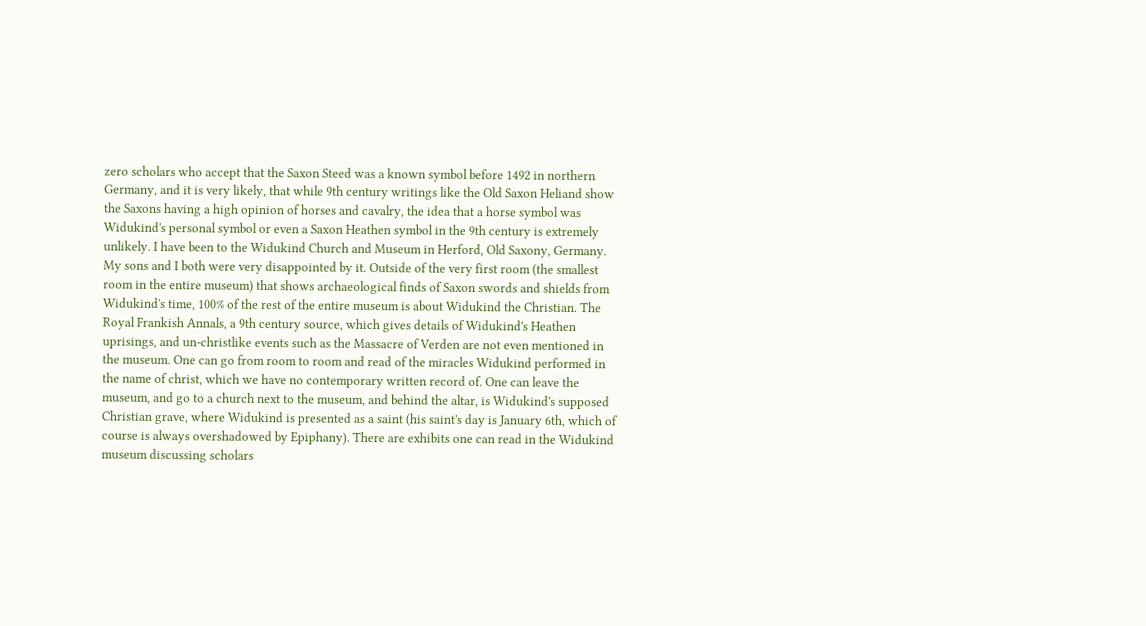zero scholars who accept that the Saxon Steed was a known symbol before 1492 in northern Germany, and it is very likely, that while 9th century writings like the Old Saxon Heliand show the Saxons having a high opinion of horses and cavalry, the idea that a horse symbol was Widukind's personal symbol or even a Saxon Heathen symbol in the 9th century is extremely unlikely. I have been to the Widukind Church and Museum in Herford, Old Saxony, Germany. My sons and I both were very disappointed by it. Outside of the very first room (the smallest room in the entire museum) that shows archaeological finds of Saxon swords and shields from Widukind's time, 100% of the rest of the entire museum is about Widukind the Christian. The Royal Frankish Annals, a 9th century source, which gives details of Widukind's Heathen uprisings, and un-christlike events such as the Massacre of Verden are not even mentioned in the museum. One can go from room to room and read of the miracles Widukind performed in the name of christ, which we have no contemporary written record of. One can leave the museum, and go to a church next to the museum, and behind the altar, is Widukind's supposed Christian grave, where Widukind is presented as a saint (his saint's day is January 6th, which of course is always overshadowed by Epiphany). There are exhibits one can read in the Widukind museum discussing scholars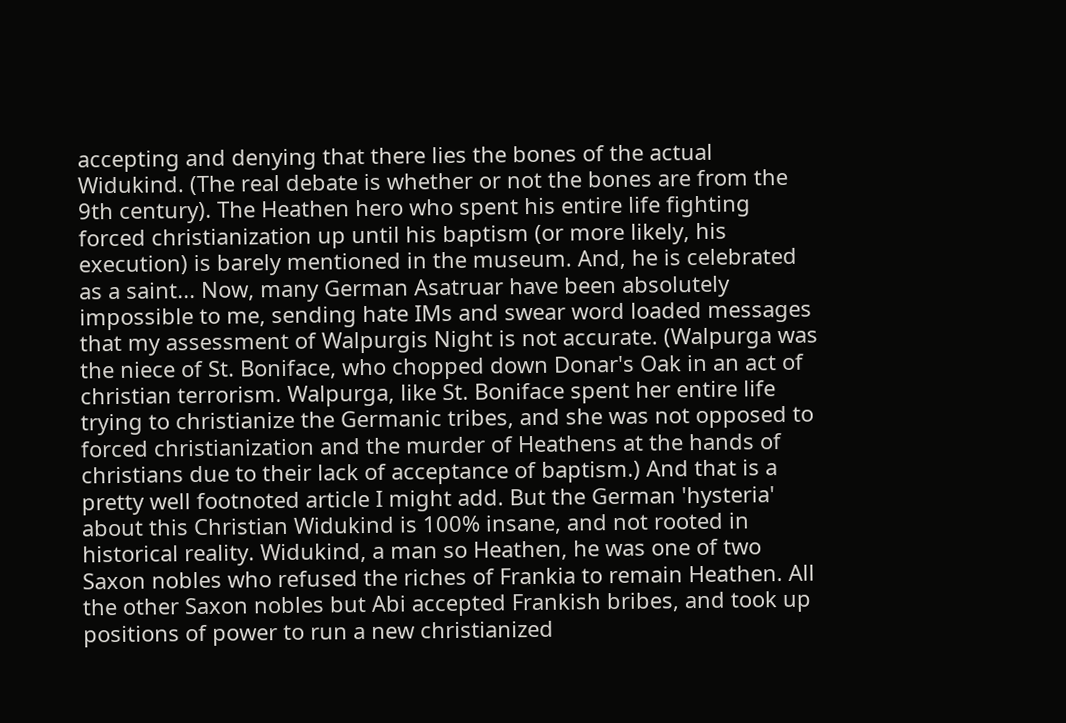accepting and denying that there lies the bones of the actual Widukind. (The real debate is whether or not the bones are from the 9th century). The Heathen hero who spent his entire life fighting forced christianization up until his baptism (or more likely, his execution) is barely mentioned in the museum. And, he is celebrated as a saint... Now, many German Asatruar have been absolutely impossible to me, sending hate IMs and swear word loaded messages that my assessment of Walpurgis Night is not accurate. (Walpurga was the niece of St. Boniface, who chopped down Donar's Oak in an act of christian terrorism. Walpurga, like St. Boniface spent her entire life trying to christianize the Germanic tribes, and she was not opposed to forced christianization and the murder of Heathens at the hands of christians due to their lack of acceptance of baptism.) And that is a pretty well footnoted article I might add. But the German 'hysteria' about this Christian Widukind is 100% insane, and not rooted in historical reality. Widukind, a man so Heathen, he was one of two Saxon nobles who refused the riches of Frankia to remain Heathen. All the other Saxon nobles but Abi accepted Frankish bribes, and took up positions of power to run a new christianized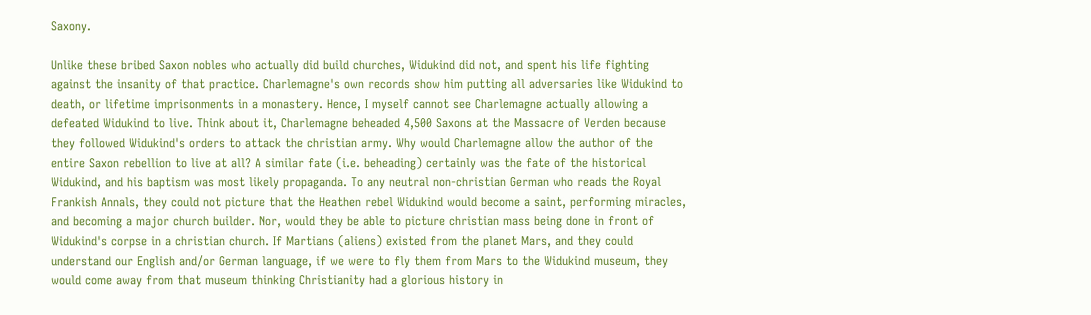Saxony.

Unlike these bribed Saxon nobles who actually did build churches, Widukind did not, and spent his life fighting against the insanity of that practice. Charlemagne's own records show him putting all adversaries like Widukind to death, or lifetime imprisonments in a monastery. Hence, I myself cannot see Charlemagne actually allowing a defeated Widukind to live. Think about it, Charlemagne beheaded 4,500 Saxons at the Massacre of Verden because they followed Widukind's orders to attack the christian army. Why would Charlemagne allow the author of the entire Saxon rebellion to live at all? A similar fate (i.e. beheading) certainly was the fate of the historical Widukind, and his baptism was most likely propaganda. To any neutral non-christian German who reads the Royal Frankish Annals, they could not picture that the Heathen rebel Widukind would become a saint, performing miracles, and becoming a major church builder. Nor, would they be able to picture christian mass being done in front of Widukind's corpse in a christian church. If Martians (aliens) existed from the planet Mars, and they could understand our English and/or German language, if we were to fly them from Mars to the Widukind museum, they would come away from that museum thinking Christianity had a glorious history in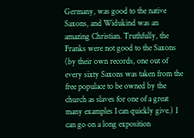Germany, was good to the native Saxons, and Widukind was an amazing Christian. Truthfully, the Franks were not good to the Saxons (by their own records, one out of every sixty Saxons was taken from the free populace to be owned by the church as slaves for one of a great many examples I can quickly give.) I can go on a long exposition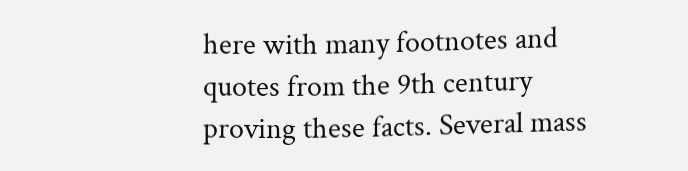here with many footnotes and quotes from the 9th century proving these facts. Several mass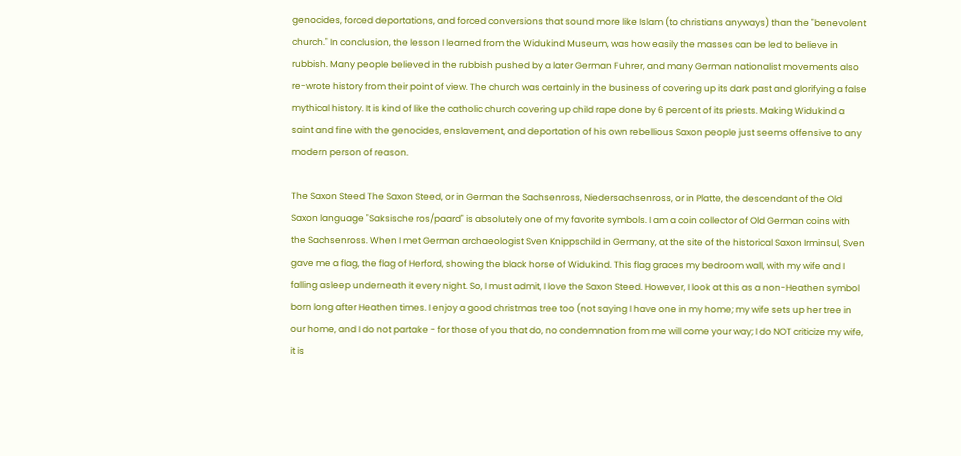genocides, forced deportations, and forced conversions that sound more like Islam (to christians anyways) than the "benevolent church." In conclusion, the lesson I learned from the Widukind Museum, was how easily the masses can be led to believe in rubbish. Many people believed in the rubbish pushed by a later German Fuhrer, and many German nationalist movements also re-wrote history from their point of view. The church was certainly in the business of covering up its dark past and glorifying a false mythical history. It is kind of like the catholic church covering up child rape done by 6 percent of its priests. Making Widukind a saint and fine with the genocides, enslavement, and deportation of his own rebellious Saxon people just seems offensive to any modern person of reason.

The Saxon Steed The Saxon Steed, or in German the Sachsenross, Niedersachsenross, or in Platte, the descendant of the Old Saxon language "Saksische ros/paard" is absolutely one of my favorite symbols. I am a coin collector of Old German coins with the Sachsenross. When I met German archaeologist Sven Knippschild in Germany, at the site of the historical Saxon Irminsul, Sven gave me a flag, the flag of Herford, showing the black horse of Widukind. This flag graces my bedroom wall, with my wife and I falling asleep underneath it every night. So, I must admit, I love the Saxon Steed. However, I look at this as a non-Heathen symbol born long after Heathen times. I enjoy a good christmas tree too (not saying I have one in my home; my wife sets up her tree in our home, and I do not partake - for those of you that do, no condemnation from me will come your way; I do NOT criticize my wife, it is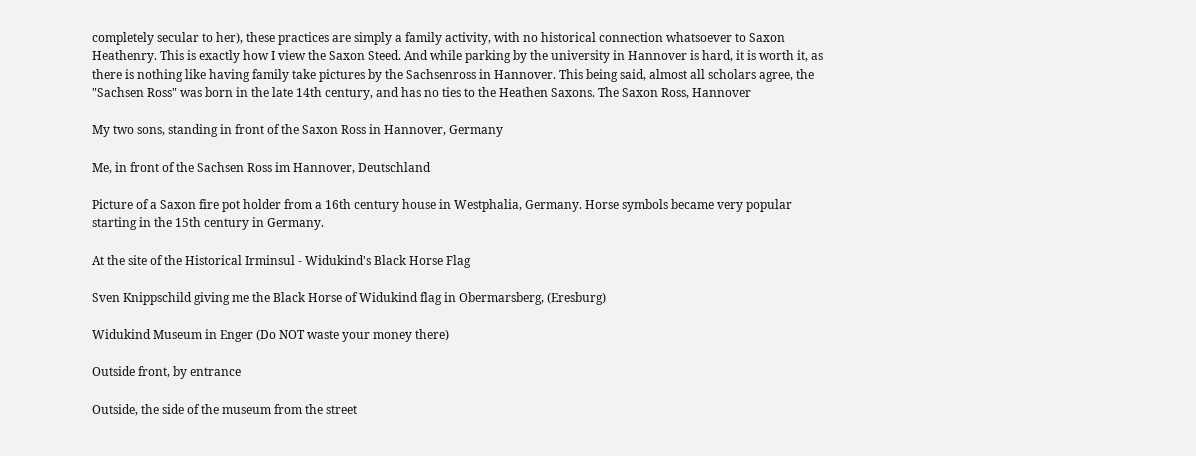completely secular to her), these practices are simply a family activity, with no historical connection whatsoever to Saxon Heathenry. This is exactly how I view the Saxon Steed. And while parking by the university in Hannover is hard, it is worth it, as there is nothing like having family take pictures by the Sachsenross in Hannover. This being said, almost all scholars agree, the "Sachsen Ross" was born in the late 14th century, and has no ties to the Heathen Saxons. The Saxon Ross, Hannover

My two sons, standing in front of the Saxon Ross in Hannover, Germany

Me, in front of the Sachsen Ross im Hannover, Deutschland

Picture of a Saxon fire pot holder from a 16th century house in Westphalia, Germany. Horse symbols became very popular starting in the 15th century in Germany.

At the site of the Historical Irminsul - Widukind's Black Horse Flag

Sven Knippschild giving me the Black Horse of Widukind flag in Obermarsberg, (Eresburg)

Widukind Museum in Enger (Do NOT waste your money there)

Outside front, by entrance

Outside, the side of the museum from the street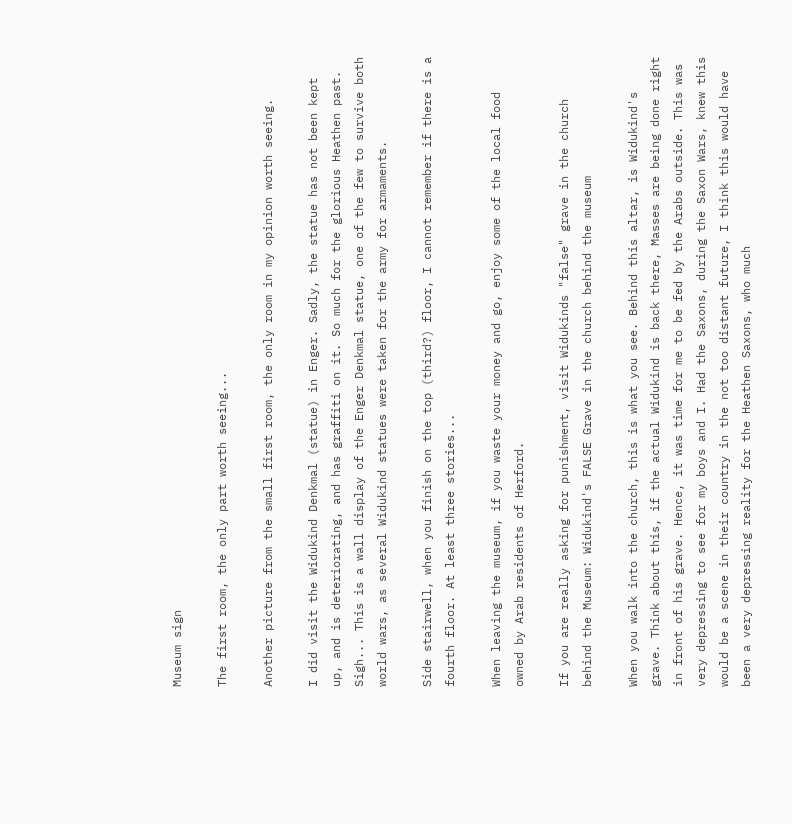Museum sign

The first room, the only part worth seeing...

Another picture from the small first room, the only room in my opinion worth seeing.

I did visit the Widukind Denkmal (statue) in Enger. Sadly, the statue has not been kept up, and is deteriorating, and has graffiti on it. So much for the glorious Heathen past. Sigh... This is a wall display of the Enger Denkmal statue, one of the few to survive both world wars, as several Widukind statues were taken for the army for armaments.

Side stairwell, when you finish on the top (third?) floor, I cannot remember if there is a fourth floor. At least three stories...

When leaving the museum, if you waste your money and go, enjoy some of the local food owned by Arab residents of Herford.

If you are really asking for punishment, visit Widukinds "false" grave in the church behind the Museum: Widukind's FALSE Grave in the church behind the museum

When you walk into the church, this is what you see. Behind this altar, is Widukind's grave. Think about this, if the actual Widukind is back there, Masses are being done right in front of his grave. Hence, it was time for me to be fed by the Arabs outside. This was very depressing to see for my boys and I. Had the Saxons, during the Saxon Wars, knew this would be a scene in their country in the not too distant future, I think this would have been a very depressing reality for the Heathen Saxons, who much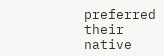preferred their native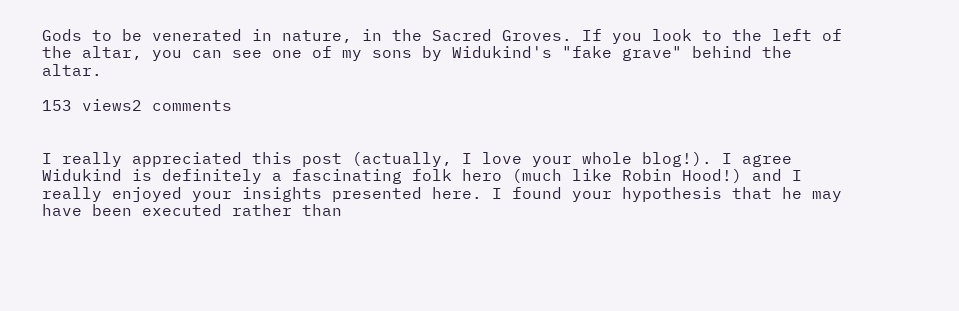Gods to be venerated in nature, in the Sacred Groves. If you look to the left of the altar, you can see one of my sons by Widukind's "fake grave" behind the altar.

153 views2 comments


I really appreciated this post (actually, I love your whole blog!). I agree Widukind is definitely a fascinating folk hero (much like Robin Hood!) and I really enjoyed your insights presented here. I found your hypothesis that he may have been executed rather than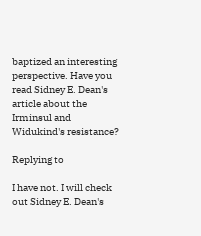baptized an interesting perspective. Have you read Sidney E. Dean's article about the Irminsul and Widukind's resistance?

Replying to

I have not. I will check out Sidney E. Dean's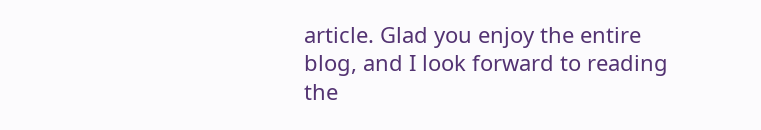article. Glad you enjoy the entire blog, and I look forward to reading the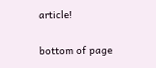article!

bottom of page